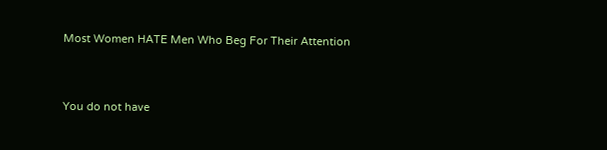Most Women HATE Men Who Beg For Their Attention


You do not have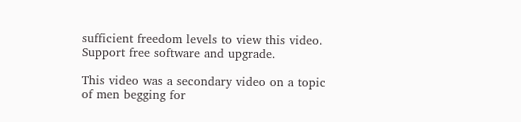sufficient freedom levels to view this video. Support free software and upgrade.

This video was a secondary video on a topic of men begging for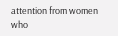attention from women who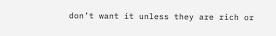don’t want it unless they are rich or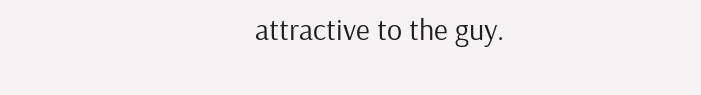attractive to the guy.